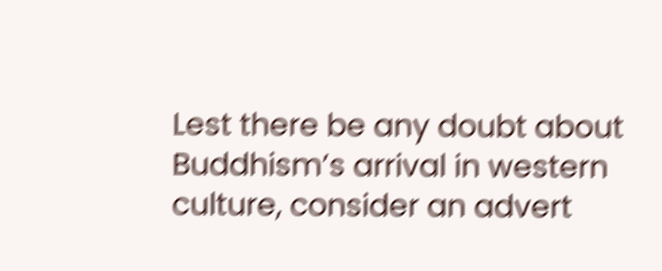Lest there be any doubt about Buddhism’s arrival in western culture, consider an advert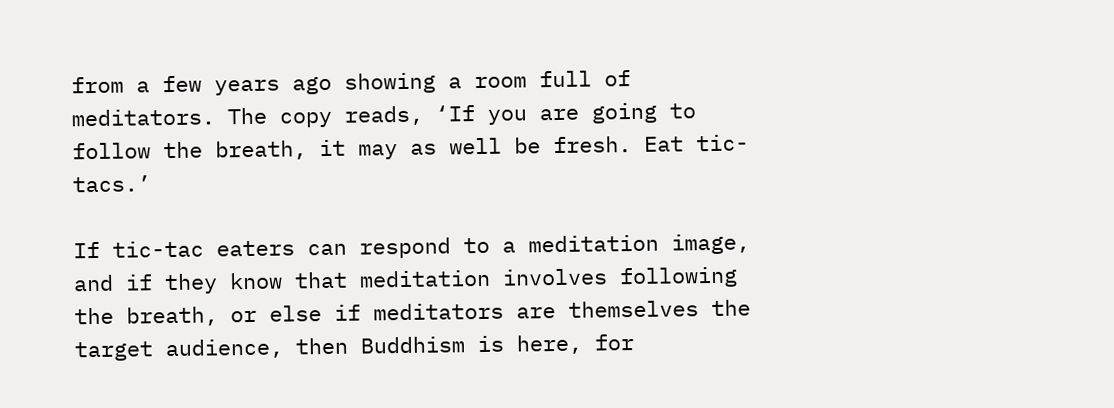from a few years ago showing a room full of meditators. The copy reads, ‘If you are going to follow the breath, it may as well be fresh. Eat tic-tacs.’

If tic-tac eaters can respond to a meditation image, and if they know that meditation involves following the breath, or else if meditators are themselves the target audience, then Buddhism is here, for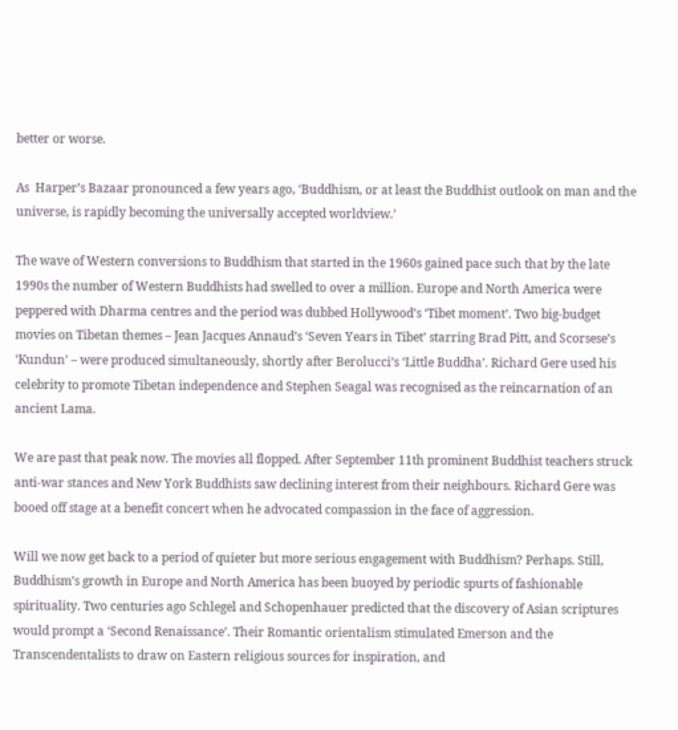better or worse.

As  Harper’s Bazaar pronounced a few years ago, ‘Buddhism, or at least the Buddhist outlook on man and the universe, is rapidly becoming the universally accepted worldview.’

The wave of Western conversions to Buddhism that started in the 1960s gained pace such that by the late 1990s the number of Western Buddhists had swelled to over a million. Europe and North America were peppered with Dharma centres and the period was dubbed Hollywood’s ‘Tibet moment’. Two big-budget movies on Tibetan themes – Jean Jacques Annaud’s ‘Seven Years in Tibet’ starring Brad Pitt, and Scorsese’s ‘Kundun’ – were produced simultaneously, shortly after Berolucci’s ‘Little Buddha’. Richard Gere used his celebrity to promote Tibetan independence and Stephen Seagal was recognised as the reincarnation of an ancient Lama.

We are past that peak now. The movies all flopped. After September 11th prominent Buddhist teachers struck anti-war stances and New York Buddhists saw declining interest from their neighbours. Richard Gere was booed off stage at a benefit concert when he advocated compassion in the face of aggression.

Will we now get back to a period of quieter but more serious engagement with Buddhism? Perhaps. Still, Buddhism’s growth in Europe and North America has been buoyed by periodic spurts of fashionable spirituality. Two centuries ago Schlegel and Schopenhauer predicted that the discovery of Asian scriptures would prompt a ‘Second Renaissance’. Their Romantic orientalism stimulated Emerson and the Transcendentalists to draw on Eastern religious sources for inspiration, and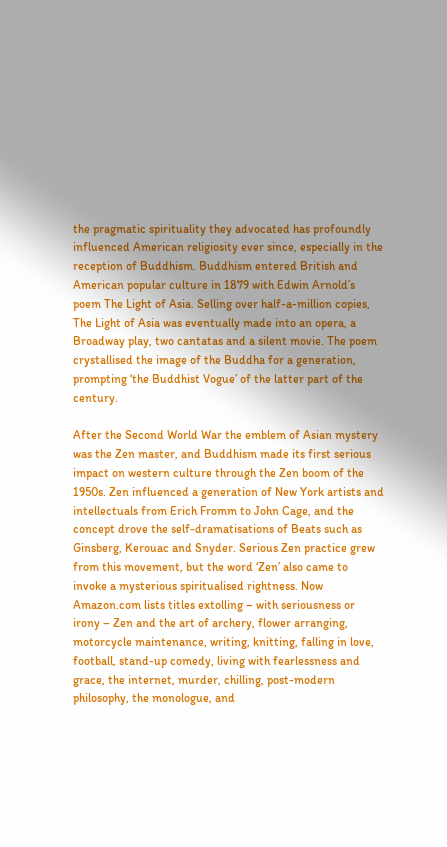the pragmatic spirituality they advocated has profoundly influenced American religiosity ever since, especially in the reception of Buddhism. Buddhism entered British and American popular culture in 1879 with Edwin Arnold’s poem The Light of Asia. Selling over half-a-million copies, The Light of Asia was eventually made into an opera, a Broadway play, two cantatas and a silent movie. The poem crystallised the image of the Buddha for a generation, prompting ‘the Buddhist Vogue’ of the latter part of the century.

After the Second World War the emblem of Asian mystery was the Zen master, and Buddhism made its first serious impact on western culture through the Zen boom of the 1950s. Zen influenced a generation of New York artists and intellectuals from Erich Fromm to John Cage, and the concept drove the self-dramatisations of Beats such as Ginsberg, Kerouac and Snyder. Serious Zen practice grew from this movement, but the word ‘Zen’ also came to invoke a mysterious spiritualised rightness. Now Amazon.com lists titles extolling – with seriousness or irony – Zen and the art of archery, flower arranging, motorcycle maintenance, writing, knitting, falling in love, football, stand-up comedy, living with fearlessness and grace, the internet, murder, chilling, post-modern philosophy, the monologue, and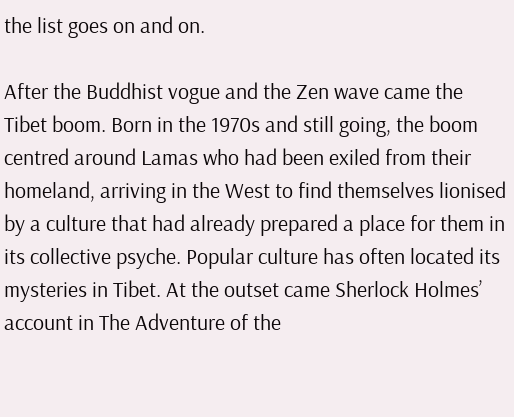the list goes on and on.

After the Buddhist vogue and the Zen wave came the Tibet boom. Born in the 1970s and still going, the boom centred around Lamas who had been exiled from their homeland, arriving in the West to find themselves lionised by a culture that had already prepared a place for them in its collective psyche. Popular culture has often located its mysteries in Tibet. At the outset came Sherlock Holmes’ account in The Adventure of the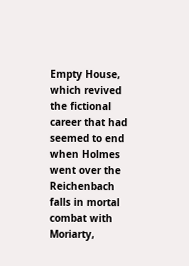Empty House, which revived the fictional career that had seemed to end when Holmes went over the Reichenbach falls in mortal combat with Moriarty,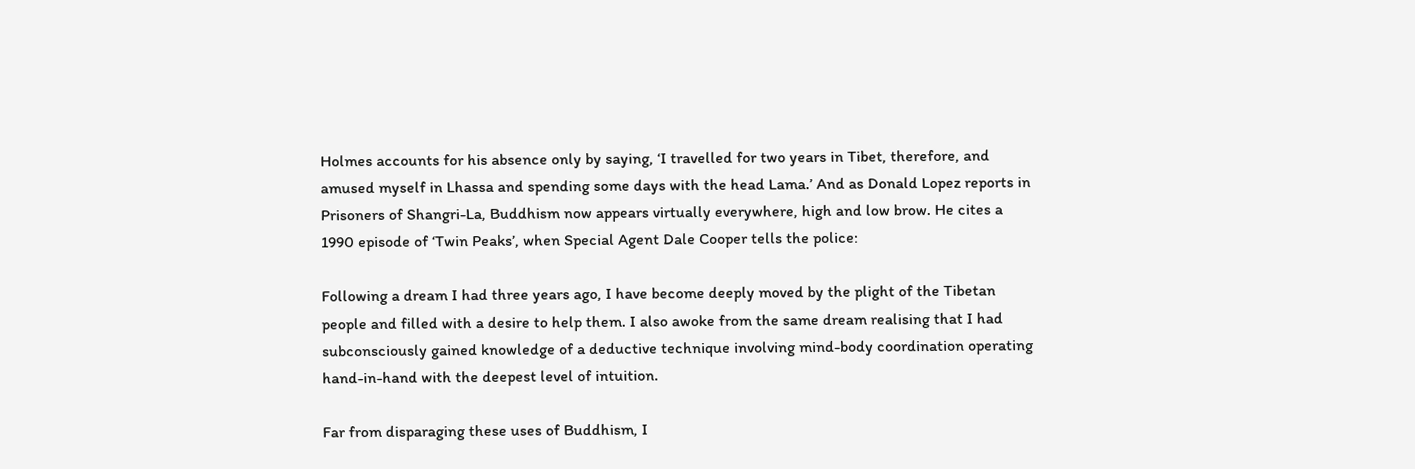Holmes accounts for his absence only by saying, ‘I travelled for two years in Tibet, therefore, and amused myself in Lhassa and spending some days with the head Lama.’ And as Donald Lopez reports in Prisoners of Shangri-La, Buddhism now appears virtually everywhere, high and low brow. He cites a 1990 episode of ‘Twin Peaks’, when Special Agent Dale Cooper tells the police:

Following a dream I had three years ago, I have become deeply moved by the plight of the Tibetan people and filled with a desire to help them. I also awoke from the same dream realising that I had subconsciously gained knowledge of a deductive technique involving mind-body coordination operating hand-in-hand with the deepest level of intuition.

Far from disparaging these uses of Buddhism, I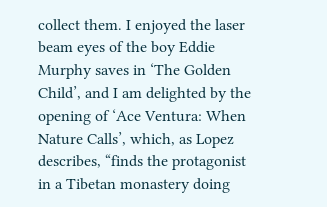collect them. I enjoyed the laser beam eyes of the boy Eddie Murphy saves in ‘The Golden Child’, and I am delighted by the opening of ‘Ace Ventura: When Nature Calls’, which, as Lopez describes, “finds the protagonist in a Tibetan monastery doing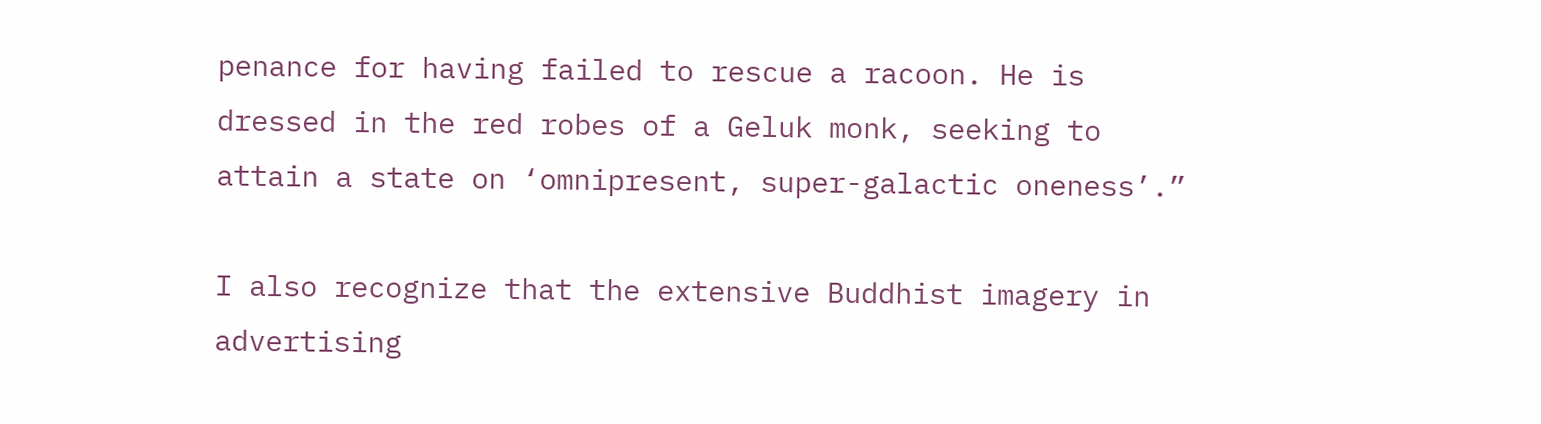penance for having failed to rescue a racoon. He is dressed in the red robes of a Geluk monk, seeking to attain a state on ‘omnipresent, super-galactic oneness’.”

I also recognize that the extensive Buddhist imagery in advertising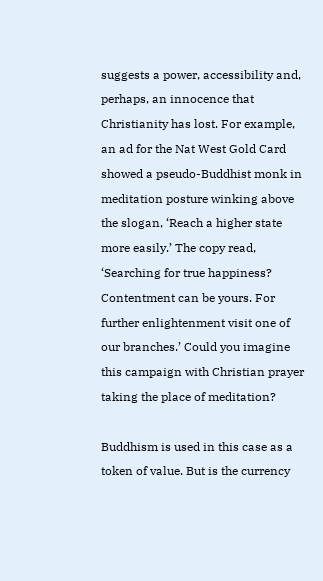suggests a power, accessibility and, perhaps, an innocence that Christianity has lost. For example, an ad for the Nat West Gold Card showed a pseudo-Buddhist monk in meditation posture winking above the slogan, ‘Reach a higher state more easily.’ The copy read, ‘Searching for true happiness? Contentment can be yours. For further enlightenment visit one of our branches.’ Could you imagine this campaign with Christian prayer taking the place of meditation?

Buddhism is used in this case as a token of value. But is the currency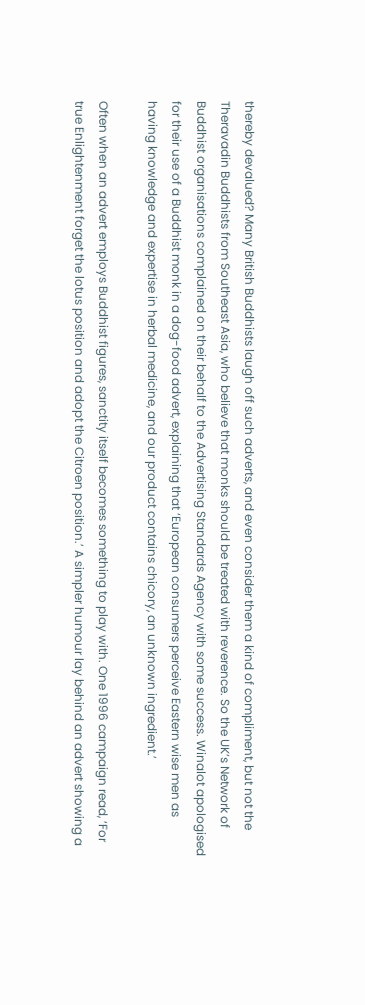thereby devalued? Many British Buddhists laugh off such adverts, and even consider them a kind of compliment, but not the Theravadin Buddhists from Southeast Asia, who believe that monks should be treated with reverence. So the UK’s Network of Buddhist organisations complained on their behalf to the Advertising Standards Agency with some success. Winalot apologised for their use of a Buddhist monk in a dog-food advert, explaining that ‘European consumers perceive Eastern wise men as having knowledge and expertise in herbal medicine, and our product contains chicory, an unknown ingredient.’

Often when an advert employs Buddhist figures, sanctity itself becomes something to play with. One 1996 campaign read, ‘For true Enlightenment forget the lotus position and adopt the Citroen position.’ A simpler humour lay behind an advert showing a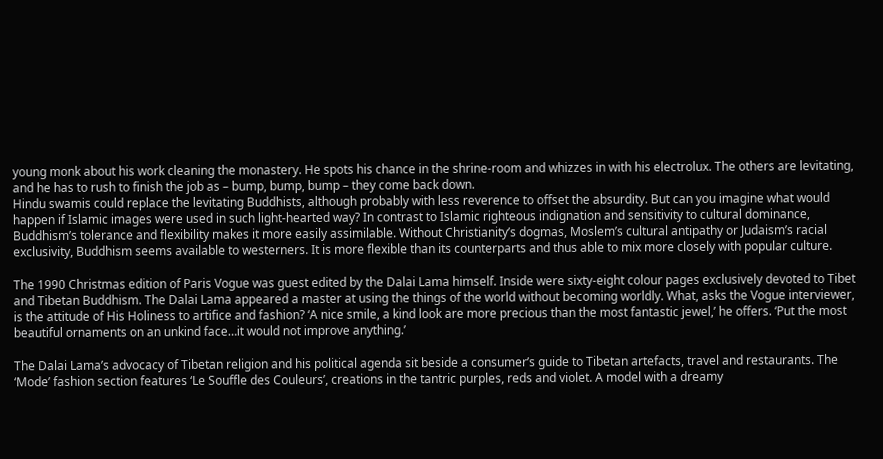young monk about his work cleaning the monastery. He spots his chance in the shrine-room and whizzes in with his electrolux. The others are levitating, and he has to rush to finish the job as – bump, bump, bump – they come back down.
Hindu swamis could replace the levitating Buddhists, although probably with less reverence to offset the absurdity. But can you imagine what would happen if Islamic images were used in such light-hearted way? In contrast to Islamic righteous indignation and sensitivity to cultural dominance, Buddhism’s tolerance and flexibility makes it more easily assimilable. Without Christianity’s dogmas, Moslem’s cultural antipathy or Judaism’s racial exclusivity, Buddhism seems available to westerners. It is more flexible than its counterparts and thus able to mix more closely with popular culture.

The 1990 Christmas edition of Paris Vogue was guest edited by the Dalai Lama himself. Inside were sixty-eight colour pages exclusively devoted to Tibet and Tibetan Buddhism. The Dalai Lama appeared a master at using the things of the world without becoming worldly. What, asks the Vogue interviewer, is the attitude of His Holiness to artifice and fashion? ‘A nice smile, a kind look are more precious than the most fantastic jewel,’ he offers. ‘Put the most beautiful ornaments on an unkind face…it would not improve anything.’

The Dalai Lama’s advocacy of Tibetan religion and his political agenda sit beside a consumer’s guide to Tibetan artefacts, travel and restaurants. The ‘Mode’ fashion section features ‘Le Souffle des Couleurs’, creations in the tantric purples, reds and violet. A model with a dreamy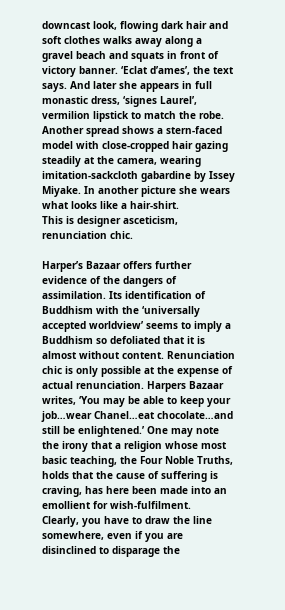downcast look, flowing dark hair and soft clothes walks away along a gravel beach and squats in front of victory banner. ‘Eclat d’ames’, the text says. And later she appears in full monastic dress, ‘signes Laurel’, vermilion lipstick to match the robe. Another spread shows a stern-faced model with close-cropped hair gazing steadily at the camera, wearing imitation-sackcloth gabardine by Issey Miyake. In another picture she wears what looks like a hair-shirt.
This is designer asceticism, renunciation chic.

Harper’s Bazaar offers further evidence of the dangers of assimilation. Its identification of Buddhism with the ‘universally accepted worldview’ seems to imply a Buddhism so defoliated that it is almost without content. Renunciation chic is only possible at the expense of actual renunciation. Harpers Bazaar writes, ‘You may be able to keep your job…wear Chanel…eat chocolate…and still be enlightened.’ One may note the irony that a religion whose most basic teaching, the Four Noble Truths, holds that the cause of suffering is craving, has here been made into an emollient for wish-fulfilment.
Clearly, you have to draw the line somewhere, even if you are disinclined to disparage the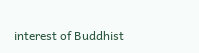interest of Buddhist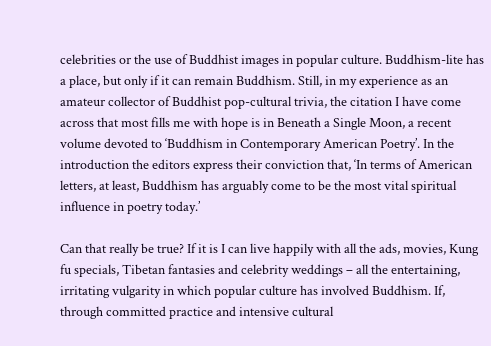celebrities or the use of Buddhist images in popular culture. Buddhism-lite has a place, but only if it can remain Buddhism. Still, in my experience as an amateur collector of Buddhist pop-cultural trivia, the citation I have come across that most fills me with hope is in Beneath a Single Moon, a recent volume devoted to ‘Buddhism in Contemporary American Poetry’. In the introduction the editors express their conviction that, ‘In terms of American letters, at least, Buddhism has arguably come to be the most vital spiritual influence in poetry today.’

Can that really be true? If it is I can live happily with all the ads, movies, Kung fu specials, Tibetan fantasies and celebrity weddings – all the entertaining, irritating vulgarity in which popular culture has involved Buddhism. If, through committed practice and intensive cultural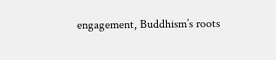engagement, Buddhism’s roots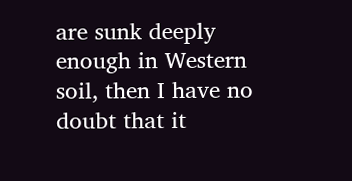are sunk deeply enough in Western soil, then I have no doubt that it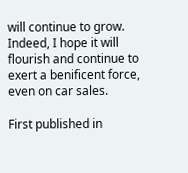will continue to grow. Indeed, I hope it will flourish and continue to exert a benificent force, even on car sales.

First published in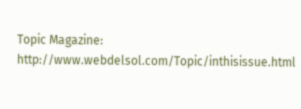Topic Magazine: http://www.webdelsol.com/Topic/inthisissue.html